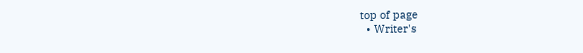top of page
  • Writer's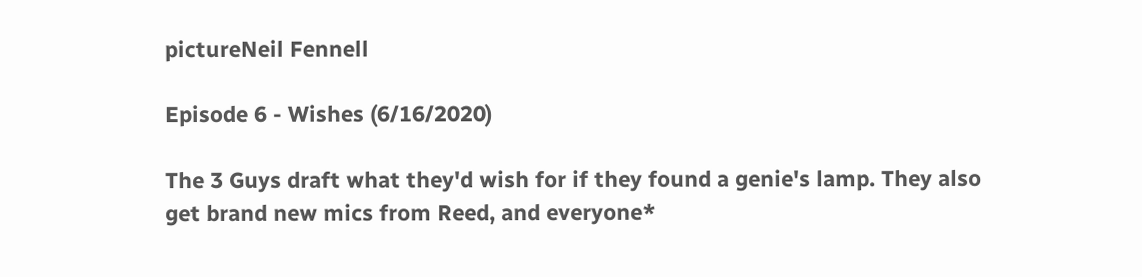pictureNeil Fennell

Episode 6 - Wishes (6/16/2020)

The 3 Guys draft what they'd wish for if they found a genie's lamp. They also get brand new mics from Reed, and everyone*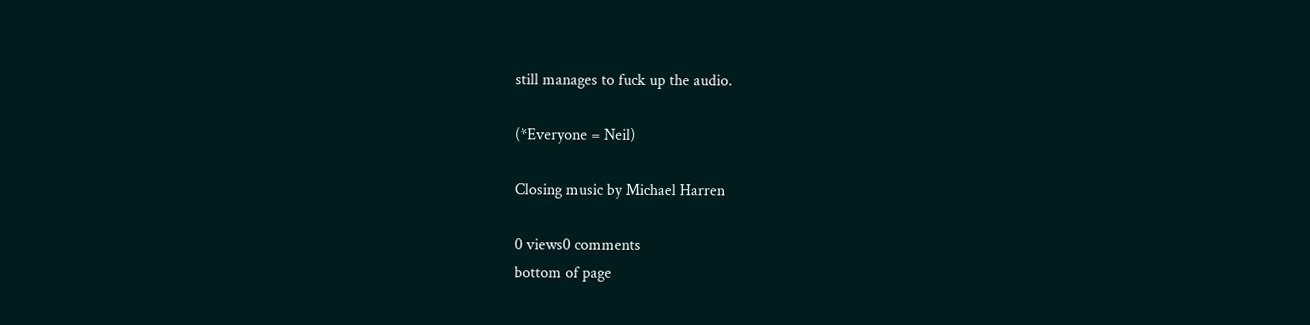still manages to fuck up the audio.

(*Everyone = Neil)

Closing music by Michael Harren

0 views0 comments
bottom of page